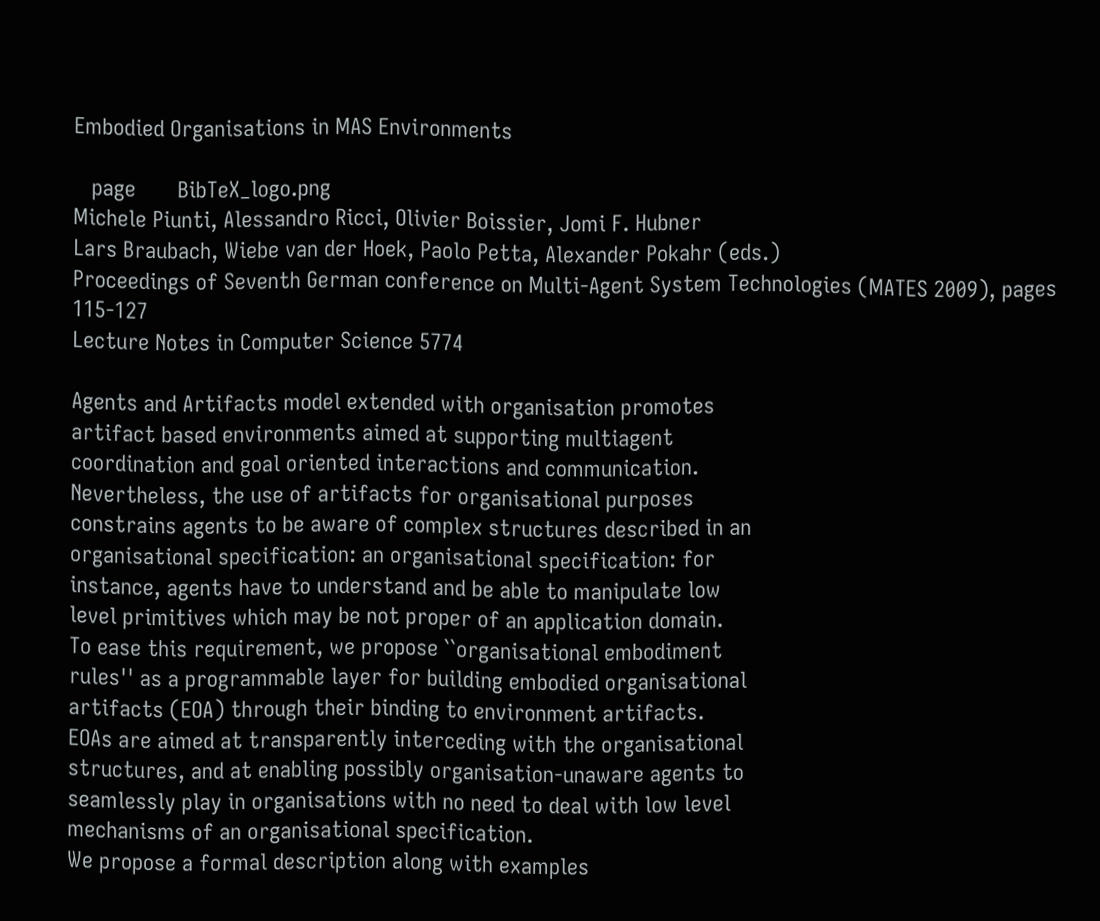Embodied Organisations in MAS Environments

   page       BibTeX_logo.png
Michele Piunti, Alessandro Ricci, Olivier Boissier, Jomi F. Hubner
Lars Braubach, Wiebe van der Hoek, Paolo Petta, Alexander Pokahr (eds.)
Proceedings of Seventh German conference on Multi-Agent System Technologies (MATES 2009), pages 115-127
Lecture Notes in Computer Science 5774

Agents and Artifacts model extended with organisation promotes
artifact based environments aimed at supporting multiagent
coordination and goal oriented interactions and communication.
Nevertheless, the use of artifacts for organisational purposes
constrains agents to be aware of complex structures described in an
organisational specification: an organisational specification: for
instance, agents have to understand and be able to manipulate low
level primitives which may be not proper of an application domain.
To ease this requirement, we propose ``organisational embodiment
rules'' as a programmable layer for building embodied organisational
artifacts (EOA) through their binding to environment artifacts.
EOAs are aimed at transparently interceding with the organisational
structures, and at enabling possibly organisation-unaware agents to
seamlessly play in organisations with no need to deal with low level
mechanisms of an organisational specification.
We propose a formal description along with examples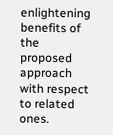enlightening
benefits of the proposed approach with respect to related ones.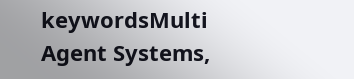keywordsMulti Agent Systems,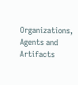Organizations, Agents and Artifacts